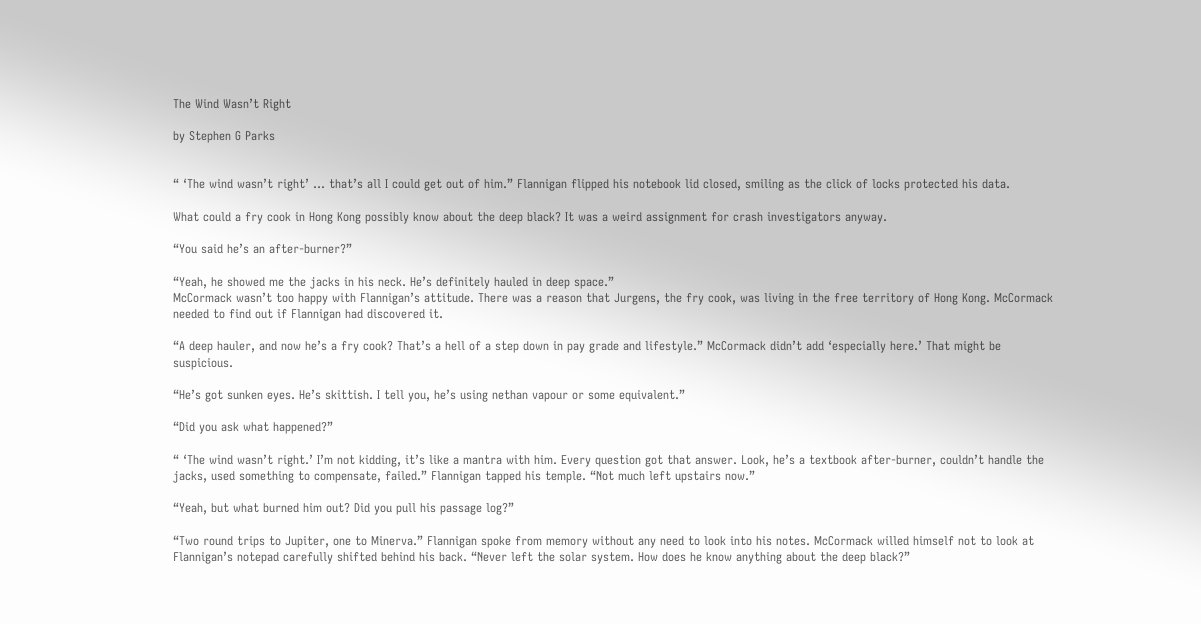The Wind Wasn’t Right

by Stephen G Parks


“ ‘The wind wasn’t right’ … that’s all I could get out of him.” Flannigan flipped his notebook lid closed, smiling as the click of locks protected his data.

What could a fry cook in Hong Kong possibly know about the deep black? It was a weird assignment for crash investigators anyway.

“You said he’s an after-burner?”

“Yeah, he showed me the jacks in his neck. He’s definitely hauled in deep space.”
McCormack wasn’t too happy with Flannigan’s attitude. There was a reason that Jurgens, the fry cook, was living in the free territory of Hong Kong. McCormack needed to find out if Flannigan had discovered it.

“A deep hauler, and now he’s a fry cook? That’s a hell of a step down in pay grade and lifestyle.” McCormack didn’t add ‘especially here.’ That might be suspicious.

“He’s got sunken eyes. He’s skittish. I tell you, he’s using nethan vapour or some equivalent.”

“Did you ask what happened?”

“ ‘The wind wasn’t right.’ I’m not kidding, it’s like a mantra with him. Every question got that answer. Look, he’s a textbook after-burner, couldn’t handle the jacks, used something to compensate, failed.” Flannigan tapped his temple. “Not much left upstairs now.”

“Yeah, but what burned him out? Did you pull his passage log?”

“Two round trips to Jupiter, one to Minerva.” Flannigan spoke from memory without any need to look into his notes. McCormack willed himself not to look at Flannigan’s notepad carefully shifted behind his back. “Never left the solar system. How does he know anything about the deep black?”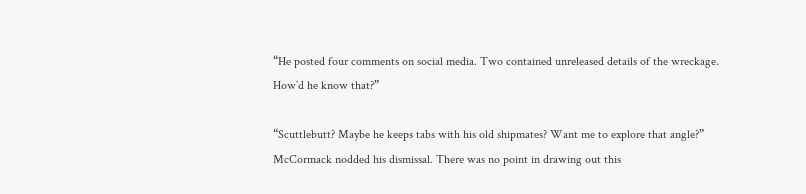“He posted four comments on social media. Two contained unreleased details of the wreckage. How’d he know that?”

“Scuttlebutt? Maybe he keeps tabs with his old shipmates? Want me to explore that angle?”
McCormack nodded his dismissal. There was no point in drawing out this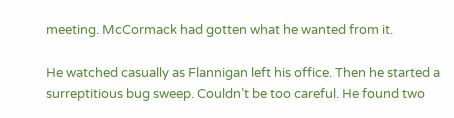meeting. McCormack had gotten what he wanted from it.

He watched casually as Flannigan left his office. Then he started a surreptitious bug sweep. Couldn’t be too careful. He found two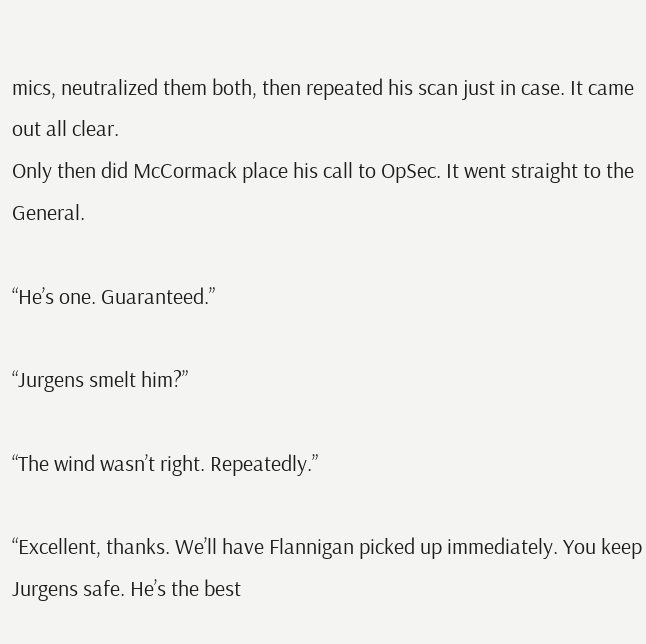mics, neutralized them both, then repeated his scan just in case. It came out all clear.
Only then did McCormack place his call to OpSec. It went straight to the General.

“He’s one. Guaranteed.”

“Jurgens smelt him?”

“The wind wasn’t right. Repeatedly.”

“Excellent, thanks. We’ll have Flannigan picked up immediately. You keep Jurgens safe. He’s the best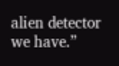alien detector we have.”